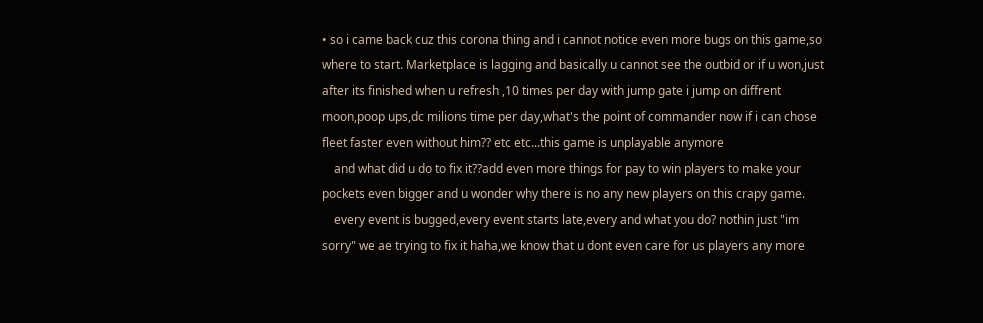• so i came back cuz this corona thing and i cannot notice even more bugs on this game,so where to start. Marketplace is lagging and basically u cannot see the outbid or if u won,just after its finished when u refresh ,10 times per day with jump gate i jump on diffrent moon,poop ups,dc milions time per day,what's the point of commander now if i can chose fleet faster even without him?? etc etc...this game is unplayable anymore
    and what did u do to fix it??add even more things for pay to win players to make your pockets even bigger and u wonder why there is no any new players on this crapy game.
    every event is bugged,every event starts late,every and what you do? nothin just "im sorry" we ae trying to fix it haha,we know that u dont even care for us players any more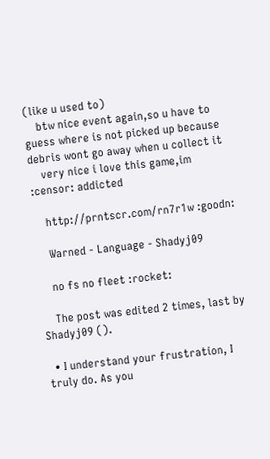(like u used to)
    btw nice event again,so u have to guess where is not picked up because debris wont go away when u collect it
    very nice i love this game,im :censor: addicted

    http://prntscr.com/rn7r1w :goodn:

    Warned - Language - Shadyj09

    no fs no fleet :rocket:

    The post was edited 2 times, last by Shadyj09 ().

  • I understand your frustration, I truly do. As you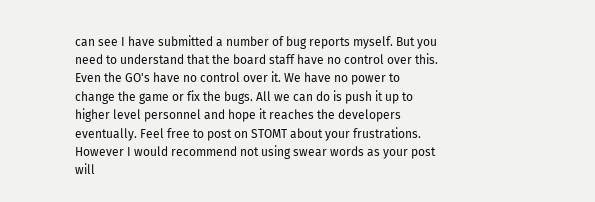can see I have submitted a number of bug reports myself. But you need to understand that the board staff have no control over this. Even the GO's have no control over it. We have no power to change the game or fix the bugs. All we can do is push it up to higher level personnel and hope it reaches the developers eventually. Feel free to post on STOMT about your frustrations. However I would recommend not using swear words as your post will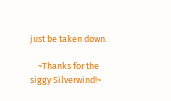just be taken down.

    ~Thanks for the siggy Silverwind!~